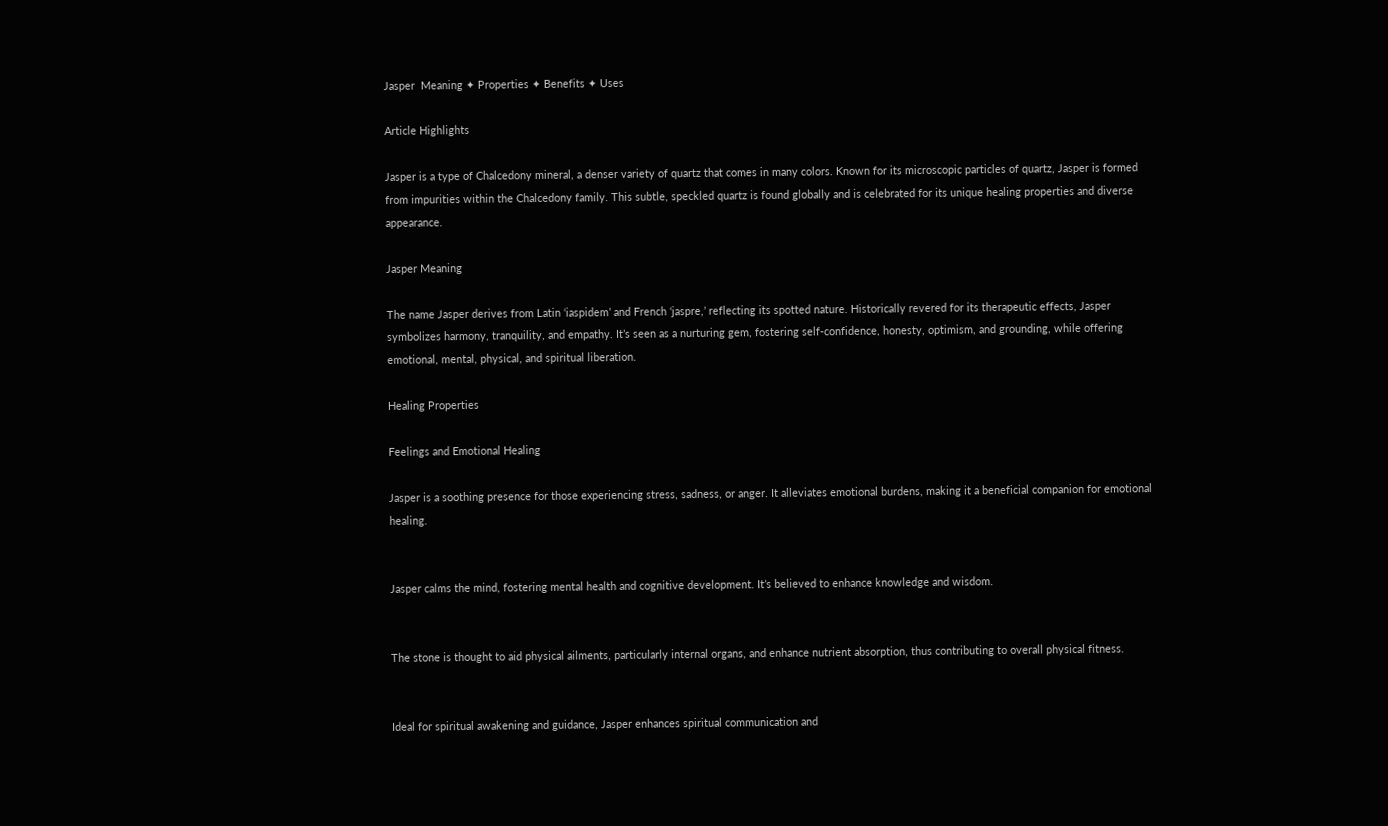Jasper  Meaning ✦ Properties ✦ Benefits ✦ Uses

Article Highlights

Jasper is a type of Chalcedony mineral, a denser variety of quartz that comes in many colors. Known for its microscopic particles of quartz, Jasper is formed from impurities within the Chalcedony family. This subtle, speckled quartz is found globally and is celebrated for its unique healing properties and diverse appearance.

Jasper Meaning

The name Jasper derives from Latin ‘iaspidem’ and French ‘jaspre,’ reflecting its spotted nature. Historically revered for its therapeutic effects, Jasper symbolizes harmony, tranquility, and empathy. It’s seen as a nurturing gem, fostering self-confidence, honesty, optimism, and grounding, while offering emotional, mental, physical, and spiritual liberation.

Healing Properties

Feelings and Emotional Healing

Jasper is a soothing presence for those experiencing stress, sadness, or anger. It alleviates emotional burdens, making it a beneficial companion for emotional healing.


Jasper calms the mind, fostering mental health and cognitive development. It’s believed to enhance knowledge and wisdom.


The stone is thought to aid physical ailments, particularly internal organs, and enhance nutrient absorption, thus contributing to overall physical fitness.


Ideal for spiritual awakening and guidance, Jasper enhances spiritual communication and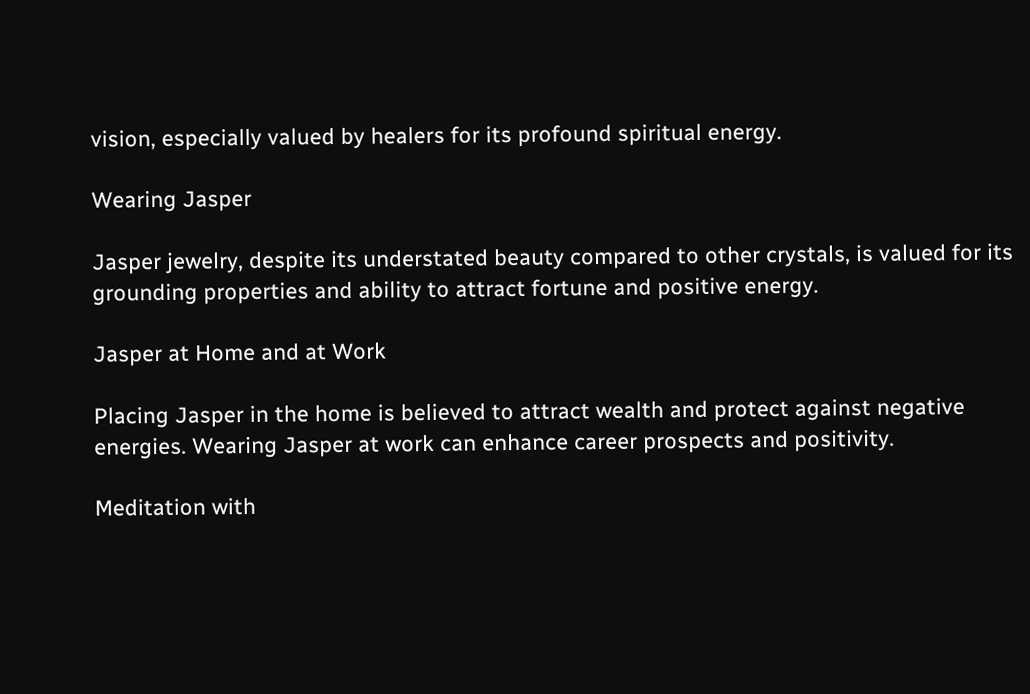vision, especially valued by healers for its profound spiritual energy.

Wearing Jasper

Jasper jewelry, despite its understated beauty compared to other crystals, is valued for its grounding properties and ability to attract fortune and positive energy.

Jasper at Home and at Work

Placing Jasper in the home is believed to attract wealth and protect against negative energies. Wearing Jasper at work can enhance career prospects and positivity.

Meditation with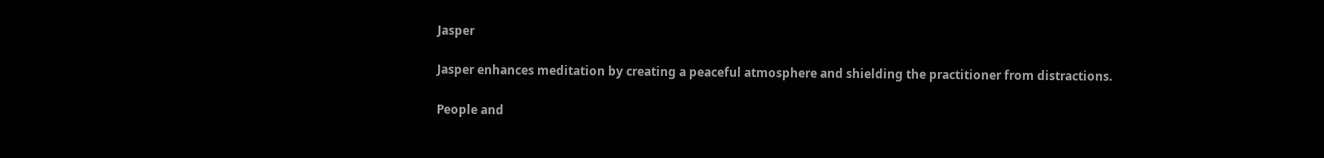Jasper

Jasper enhances meditation by creating a peaceful atmosphere and shielding the practitioner from distractions.

People and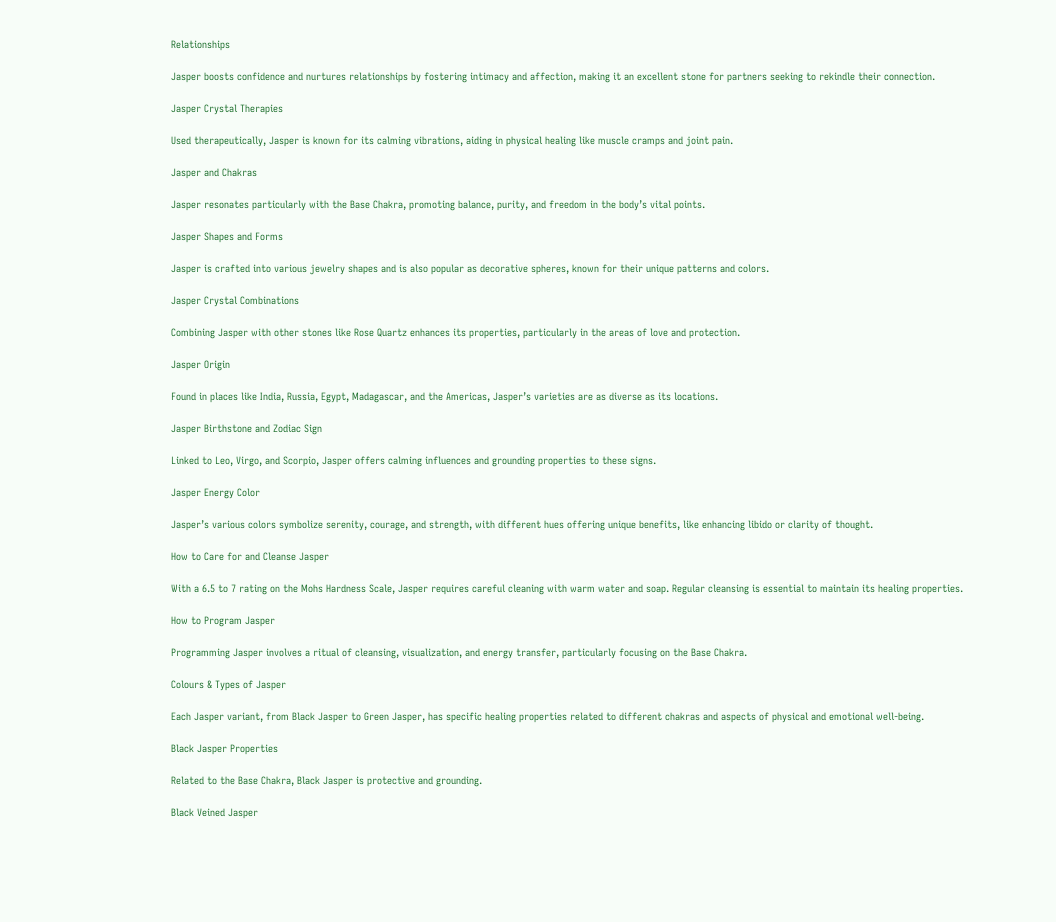Relationships

Jasper boosts confidence and nurtures relationships by fostering intimacy and affection, making it an excellent stone for partners seeking to rekindle their connection.

Jasper Crystal Therapies

Used therapeutically, Jasper is known for its calming vibrations, aiding in physical healing like muscle cramps and joint pain.

Jasper and Chakras

Jasper resonates particularly with the Base Chakra, promoting balance, purity, and freedom in the body’s vital points.

Jasper Shapes and Forms

Jasper is crafted into various jewelry shapes and is also popular as decorative spheres, known for their unique patterns and colors.

Jasper Crystal Combinations

Combining Jasper with other stones like Rose Quartz enhances its properties, particularly in the areas of love and protection.

Jasper Origin

Found in places like India, Russia, Egypt, Madagascar, and the Americas, Jasper’s varieties are as diverse as its locations.

Jasper Birthstone and Zodiac Sign

Linked to Leo, Virgo, and Scorpio, Jasper offers calming influences and grounding properties to these signs.

Jasper Energy Color

Jasper’s various colors symbolize serenity, courage, and strength, with different hues offering unique benefits, like enhancing libido or clarity of thought.

How to Care for and Cleanse Jasper

With a 6.5 to 7 rating on the Mohs Hardness Scale, Jasper requires careful cleaning with warm water and soap. Regular cleansing is essential to maintain its healing properties.

How to Program Jasper

Programming Jasper involves a ritual of cleansing, visualization, and energy transfer, particularly focusing on the Base Chakra.

Colours & Types of Jasper

Each Jasper variant, from Black Jasper to Green Jasper, has specific healing properties related to different chakras and aspects of physical and emotional well-being.

Black Jasper Properties

Related to the Base Chakra, Black Jasper is protective and grounding.

Black Veined Jasper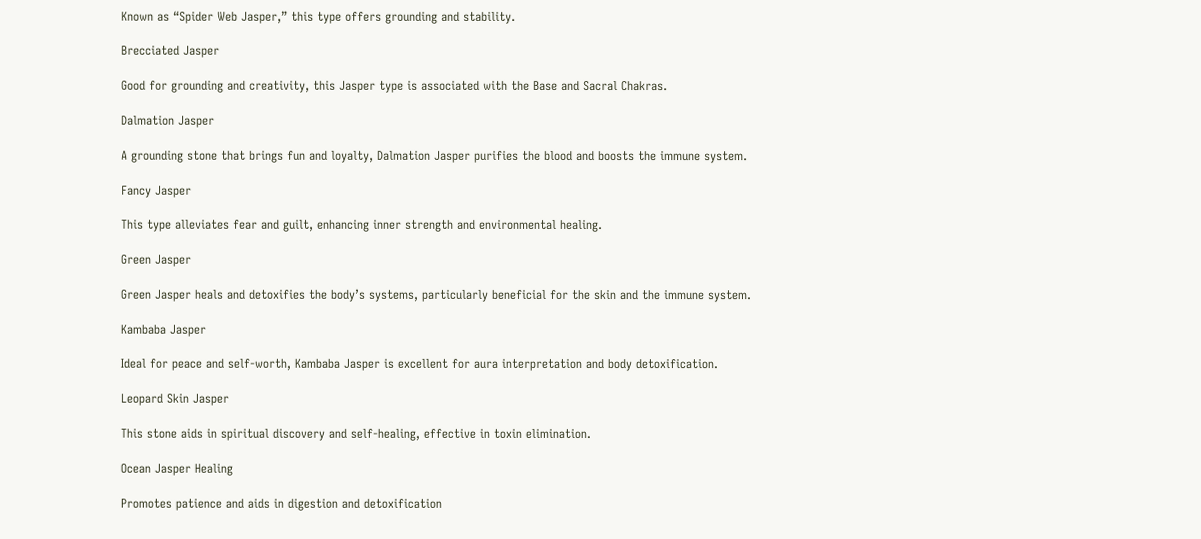Known as “Spider Web Jasper,” this type offers grounding and stability.

Brecciated Jasper

Good for grounding and creativity, this Jasper type is associated with the Base and Sacral Chakras.

Dalmation Jasper

A grounding stone that brings fun and loyalty, Dalmation Jasper purifies the blood and boosts the immune system.

Fancy Jasper

This type alleviates fear and guilt, enhancing inner strength and environmental healing.

Green Jasper

Green Jasper heals and detoxifies the body’s systems, particularly beneficial for the skin and the immune system.

Kambaba Jasper

Ideal for peace and self-worth, Kambaba Jasper is excellent for aura interpretation and body detoxification.

Leopard Skin Jasper

This stone aids in spiritual discovery and self-healing, effective in toxin elimination.

Ocean Jasper Healing

Promotes patience and aids in digestion and detoxification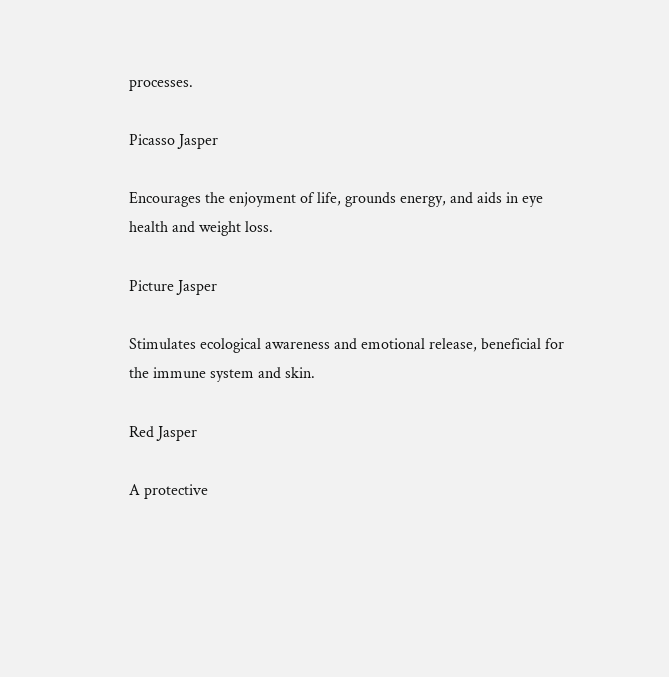processes.

Picasso Jasper

Encourages the enjoyment of life, grounds energy, and aids in eye health and weight loss.

Picture Jasper

Stimulates ecological awareness and emotional release, beneficial for the immune system and skin.

Red Jasper

A protective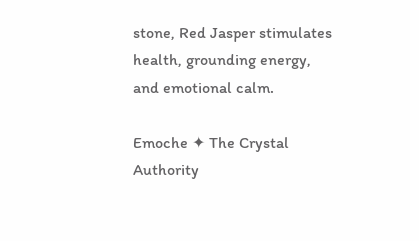stone, Red Jasper stimulates health, grounding energy, and emotional calm.

Emoche ✦ The Crystal Authority